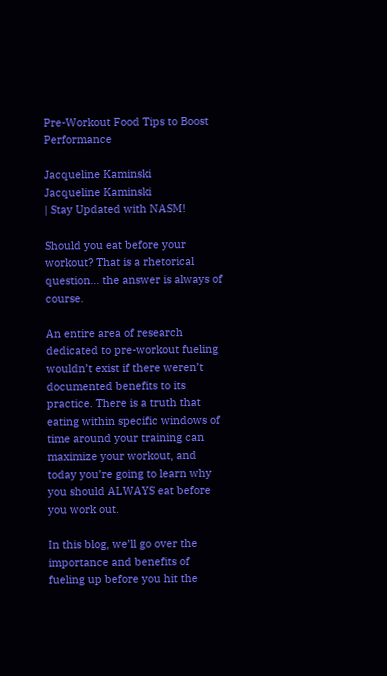Pre-Workout Food Tips to Boost Performance

Jacqueline Kaminski
Jacqueline Kaminski
| Stay Updated with NASM!

Should you eat before your workout? That is a rhetorical question… the answer is always of course.

An entire area of research dedicated to pre-workout fueling wouldn’t exist if there weren’t documented benefits to its practice. There is a truth that eating within specific windows of time around your training can maximize your workout, and today you’re going to learn why you should ALWAYS eat before you work out.

In this blog, we’ll go over the importance and benefits of fueling up before you hit the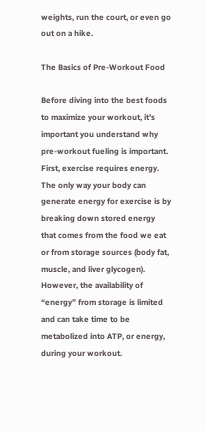weights, run the court, or even go out on a hike.

The Basics of Pre-Workout Food

Before diving into the best foods to maximize your workout, it’s important you understand why pre-workout fueling is important. First, exercise requires energy. The only way your body can generate energy for exercise is by breaking down stored energy that comes from the food we eat or from storage sources (body fat, muscle, and liver glycogen). However, the availability of “energy” from storage is limited and can take time to be metabolized into ATP, or energy, during your workout.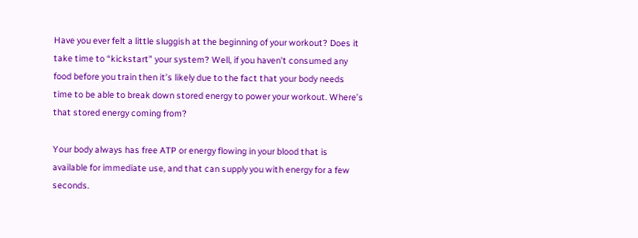Have you ever felt a little sluggish at the beginning of your workout? Does it take time to “kickstart” your system? Well, if you haven’t consumed any food before you train then it’s likely due to the fact that your body needs time to be able to break down stored energy to power your workout. Where’s that stored energy coming from?

Your body always has free ATP or energy flowing in your blood that is available for immediate use, and that can supply you with energy for a few seconds.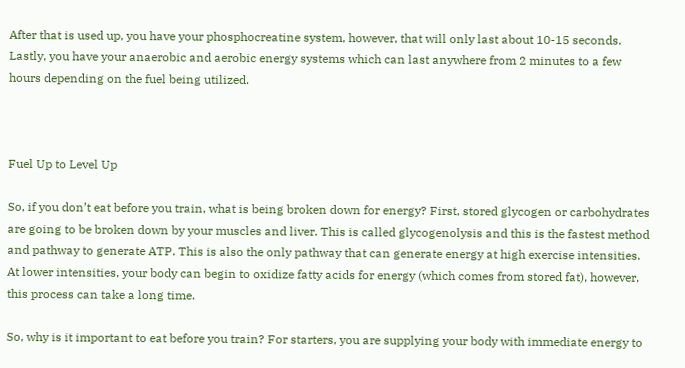After that is used up, you have your phosphocreatine system, however, that will only last about 10-15 seconds. Lastly, you have your anaerobic and aerobic energy systems which can last anywhere from 2 minutes to a few hours depending on the fuel being utilized.



Fuel Up to Level Up

So, if you don’t eat before you train, what is being broken down for energy? First, stored glycogen or carbohydrates are going to be broken down by your muscles and liver. This is called glycogenolysis and this is the fastest method and pathway to generate ATP. This is also the only pathway that can generate energy at high exercise intensities. At lower intensities, your body can begin to oxidize fatty acids for energy (which comes from stored fat), however, this process can take a long time.

So, why is it important to eat before you train? For starters, you are supplying your body with immediate energy to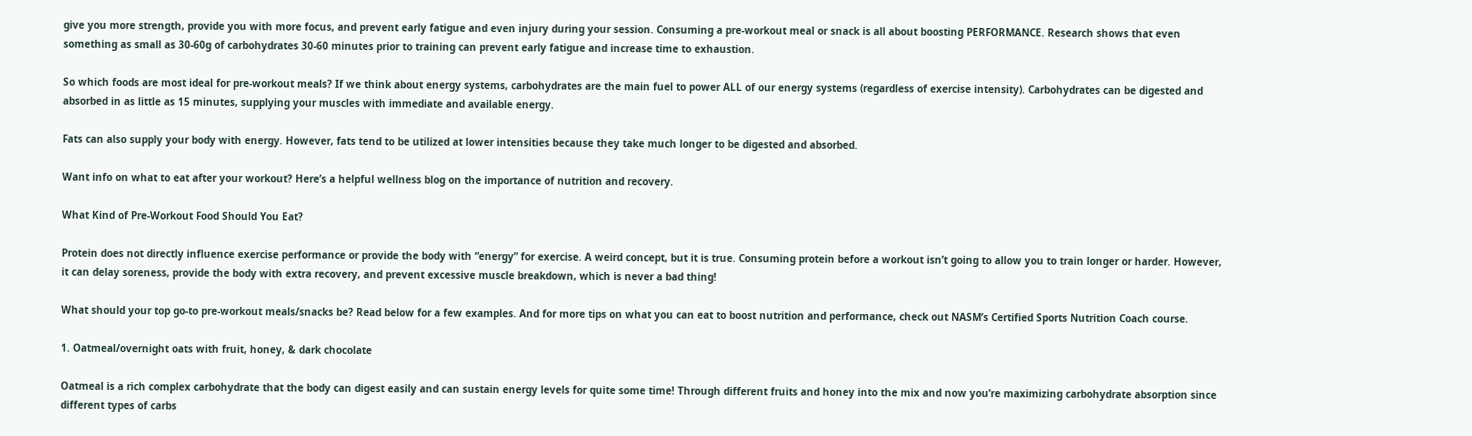give you more strength, provide you with more focus, and prevent early fatigue and even injury during your session. Consuming a pre-workout meal or snack is all about boosting PERFORMANCE. Research shows that even something as small as 30-60g of carbohydrates 30-60 minutes prior to training can prevent early fatigue and increase time to exhaustion.

So which foods are most ideal for pre-workout meals? If we think about energy systems, carbohydrates are the main fuel to power ALL of our energy systems (regardless of exercise intensity). Carbohydrates can be digested and absorbed in as little as 15 minutes, supplying your muscles with immediate and available energy.

Fats can also supply your body with energy. However, fats tend to be utilized at lower intensities because they take much longer to be digested and absorbed.

Want info on what to eat after your workout? Here’s a helpful wellness blog on the importance of nutrition and recovery.

What Kind of Pre-Workout Food Should You Eat?

Protein does not directly influence exercise performance or provide the body with “energy” for exercise. A weird concept, but it is true. Consuming protein before a workout isn’t going to allow you to train longer or harder. However, it can delay soreness, provide the body with extra recovery, and prevent excessive muscle breakdown, which is never a bad thing!

What should your top go-to pre-workout meals/snacks be? Read below for a few examples. And for more tips on what you can eat to boost nutrition and performance, check out NASM’s Certified Sports Nutrition Coach course.

1. Oatmeal/overnight oats with fruit, honey, & dark chocolate

Oatmeal is a rich complex carbohydrate that the body can digest easily and can sustain energy levels for quite some time! Through different fruits and honey into the mix and now you’re maximizing carbohydrate absorption since different types of carbs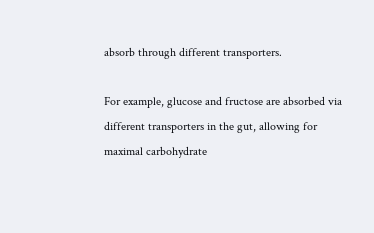absorb through different transporters.

For example, glucose and fructose are absorbed via different transporters in the gut, allowing for maximal carbohydrate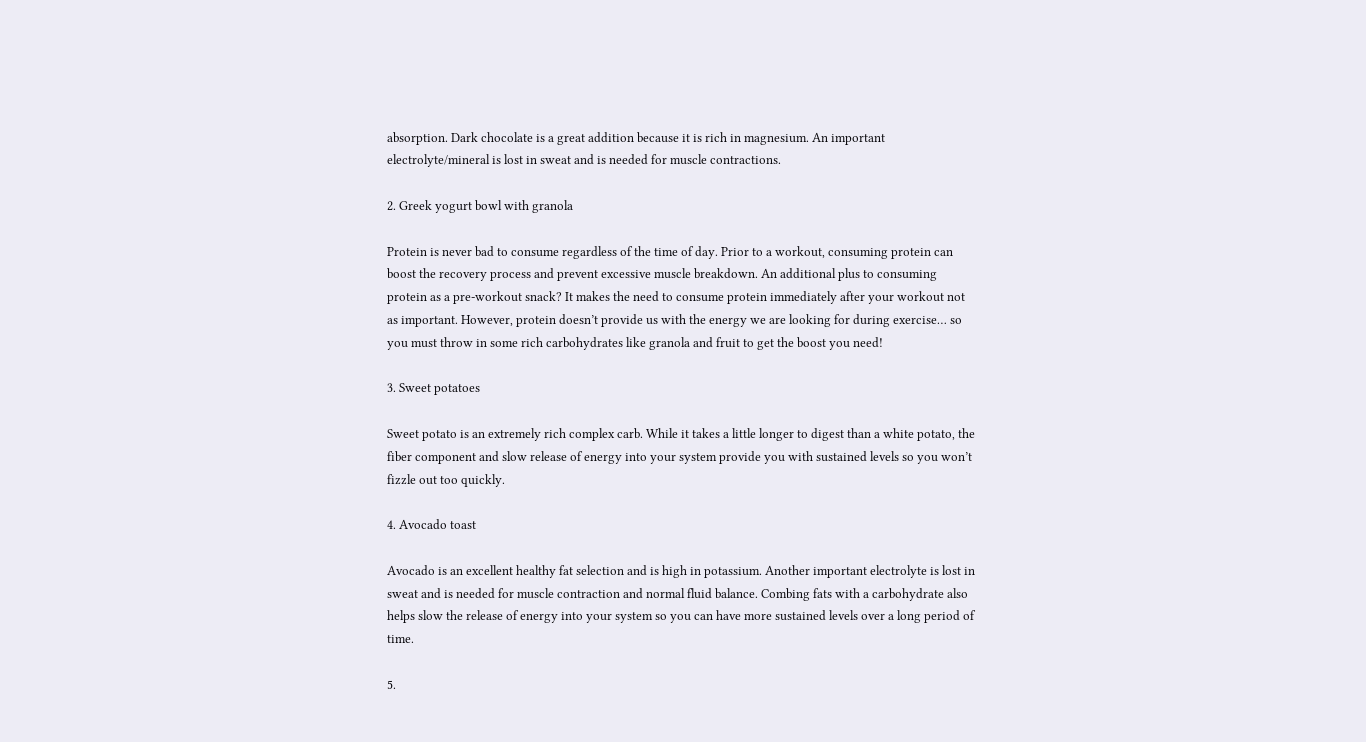absorption. Dark chocolate is a great addition because it is rich in magnesium. An important electrolyte/mineral is lost in sweat and is needed for muscle contractions.

2. Greek yogurt bowl with granola

Protein is never bad to consume regardless of the time of day. Prior to a workout, consuming protein can boost the recovery process and prevent excessive muscle breakdown. An additional plus to consuming protein as a pre-workout snack? It makes the need to consume protein immediately after your workout not as important. However, protein doesn’t provide us with the energy we are looking for during exercise… so you must throw in some rich carbohydrates like granola and fruit to get the boost you need!

3. Sweet potatoes

Sweet potato is an extremely rich complex carb. While it takes a little longer to digest than a white potato, the fiber component and slow release of energy into your system provide you with sustained levels so you won’t fizzle out too quickly.

4. Avocado toast

Avocado is an excellent healthy fat selection and is high in potassium. Another important electrolyte is lost in sweat and is needed for muscle contraction and normal fluid balance. Combing fats with a carbohydrate also helps slow the release of energy into your system so you can have more sustained levels over a long period of time.

5.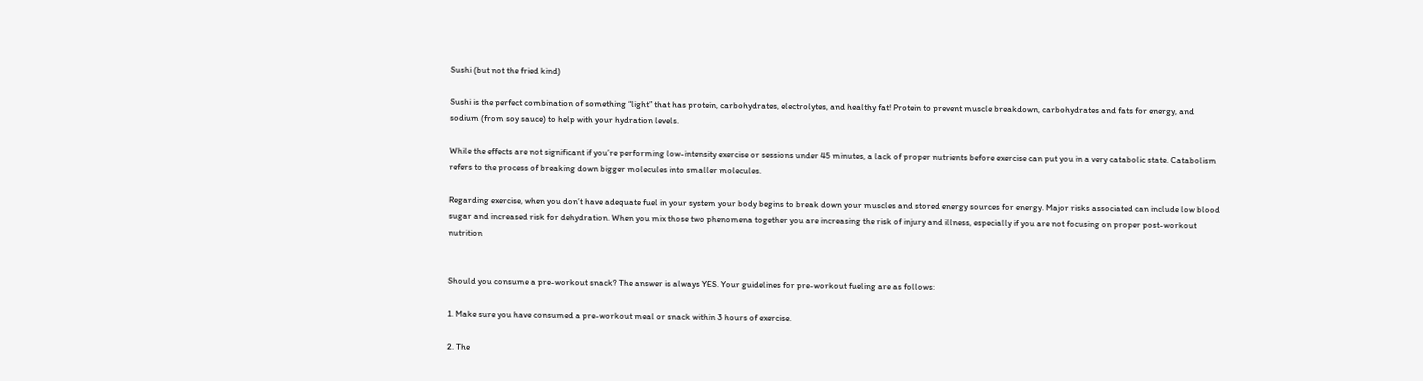Sushi (but not the fried kind)

Sushi is the perfect combination of something “light” that has protein, carbohydrates, electrolytes, and healthy fat! Protein to prevent muscle breakdown, carbohydrates and fats for energy, and sodium (from soy sauce) to help with your hydration levels.

While the effects are not significant if you’re performing low-intensity exercise or sessions under 45 minutes, a lack of proper nutrients before exercise can put you in a very catabolic state. Catabolism refers to the process of breaking down bigger molecules into smaller molecules.

Regarding exercise, when you don’t have adequate fuel in your system your body begins to break down your muscles and stored energy sources for energy. Major risks associated can include low blood sugar and increased risk for dehydration. When you mix those two phenomena together you are increasing the risk of injury and illness, especially if you are not focusing on proper post-workout nutrition


Should you consume a pre-workout snack? The answer is always YES. Your guidelines for pre-workout fueling are as follows:

1. Make sure you have consumed a pre-workout meal or snack within 3 hours of exercise.

2. The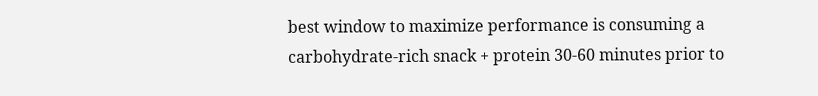best window to maximize performance is consuming a carbohydrate-rich snack + protein 30-60 minutes prior to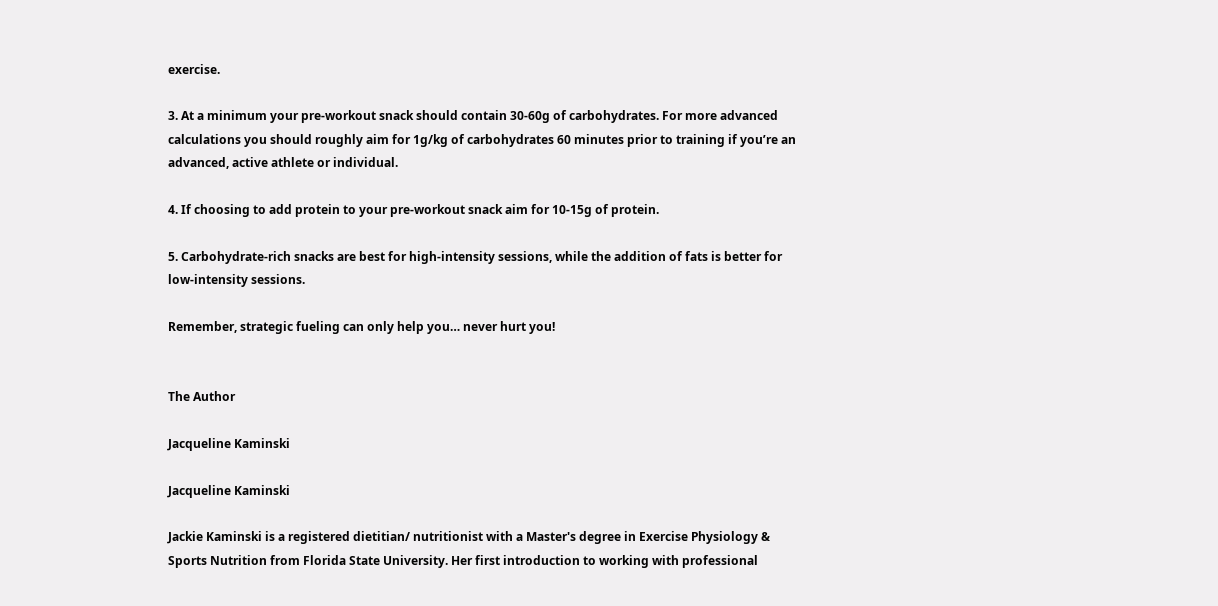exercise.

3. At a minimum your pre-workout snack should contain 30-60g of carbohydrates. For more advanced calculations you should roughly aim for 1g/kg of carbohydrates 60 minutes prior to training if you’re an advanced, active athlete or individual.

4. If choosing to add protein to your pre-workout snack aim for 10-15g of protein.

5. Carbohydrate-rich snacks are best for high-intensity sessions, while the addition of fats is better for low-intensity sessions.

Remember, strategic fueling can only help you… never hurt you!


The Author

Jacqueline Kaminski

Jacqueline Kaminski

Jackie Kaminski is a registered dietitian/ nutritionist with a Master's degree in Exercise Physiology & Sports Nutrition from Florida State University. Her first introduction to working with professional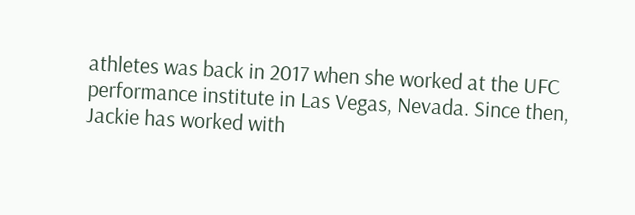athletes was back in 2017 when she worked at the UFC performance institute in Las Vegas, Nevada. Since then, Jackie has worked with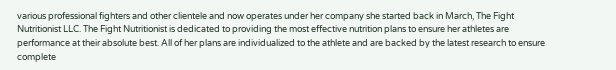various professional fighters and other clientele and now operates under her company she started back in March, The Fight Nutritionist LLC. The Fight Nutritionist is dedicated to providing the most effective nutrition plans to ensure her athletes are performance at their absolute best. All of her plans are individualized to the athlete and are backed by the latest research to ensure complete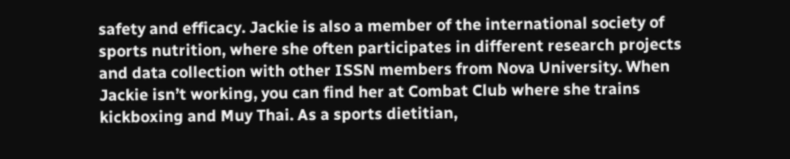safety and efficacy. Jackie is also a member of the international society of sports nutrition, where she often participates in different research projects and data collection with other ISSN members from Nova University. When Jackie isn’t working, you can find her at Combat Club where she trains kickboxing and Muy Thai. As a sports dietitian,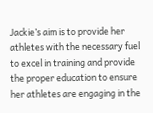Jackie’s aim is to provide her athletes with the necessary fuel to excel in training and provide the proper education to ensure her athletes are engaging in the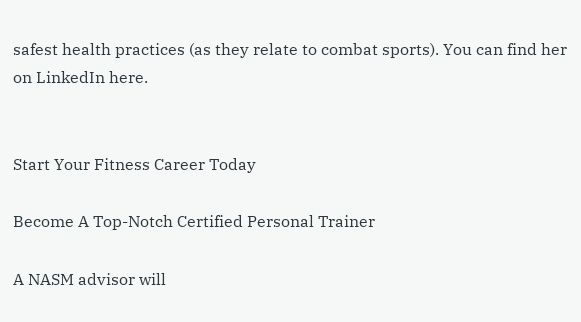safest health practices (as they relate to combat sports). You can find her on LinkedIn here.


Start Your Fitness Career Today

Become A Top-Notch Certified Personal Trainer

A NASM advisor will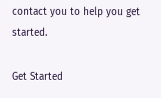contact you to help you get started.

Get Started